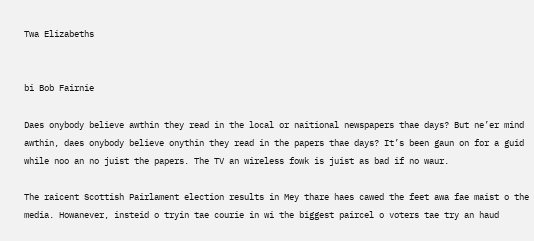Twa Elizabeths


bi Bob Fairnie

Daes onybody believe awthin they read in the local or naitional newspapers thae days? But ne’er mind awthin, daes onybody believe onythin they read in the papers thae days? It’s been gaun on for a guid while noo an no juist the papers. The TV an wireless fowk is juist as bad if no waur.

The raicent Scottish Pairlament election results in Mey thare haes cawed the feet awa fae maist o the media. Howanever, insteid o tryin tae courie in wi the biggest paircel o voters tae try an haud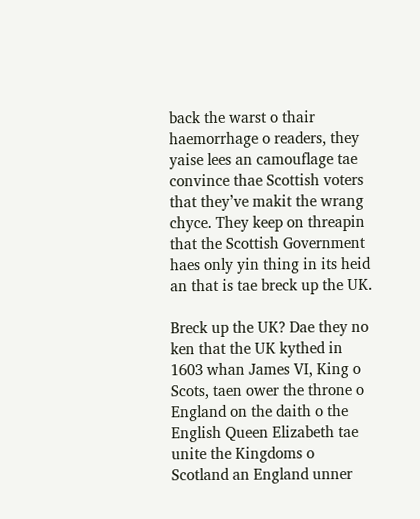back the warst o thair haemorrhage o readers, they yaise lees an camouflage tae convince thae Scottish voters that they’ve makit the wrang chyce. They keep on threapin that the Scottish Government haes only yin thing in its heid an that is tae breck up the UK.

Breck up the UK? Dae they no ken that the UK kythed in 1603 whan James VI, King o Scots, taen ower the throne o England on the daith o the English Queen Elizabeth tae unite the Kingdoms o Scotland an England unner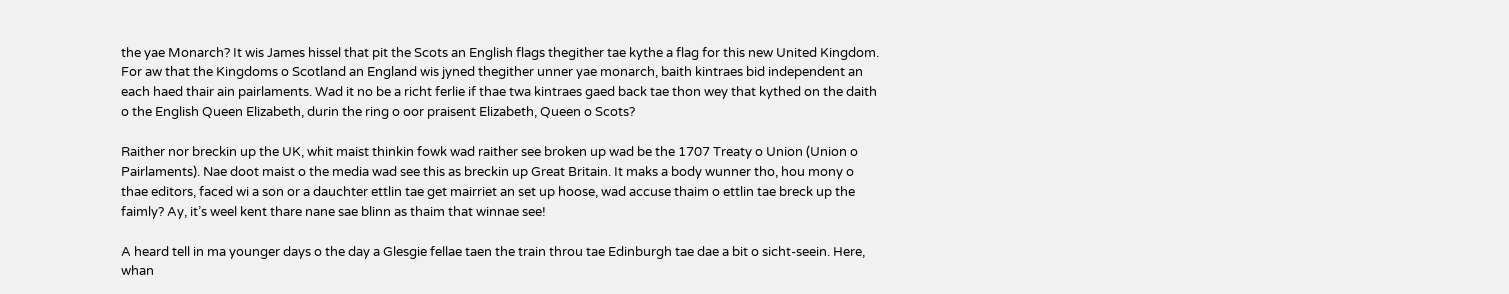the yae Monarch? It wis James hissel that pit the Scots an English flags thegither tae kythe a flag for this new United Kingdom. For aw that the Kingdoms o Scotland an England wis jyned thegither unner yae monarch, baith kintraes bid independent an each haed thair ain pairlaments. Wad it no be a richt ferlie if thae twa kintraes gaed back tae thon wey that kythed on the daith o the English Queen Elizabeth, durin the ring o oor praisent Elizabeth, Queen o Scots?

Raither nor breckin up the UK, whit maist thinkin fowk wad raither see broken up wad be the 1707 Treaty o Union (Union o Pairlaments). Nae doot maist o the media wad see this as breckin up Great Britain. It maks a body wunner tho, hou mony o thae editors, faced wi a son or a dauchter ettlin tae get mairriet an set up hoose, wad accuse thaim o ettlin tae breck up the faimly? Ay, it’s weel kent thare nane sae blinn as thaim that winnae see!

A heard tell in ma younger days o the day a Glesgie fellae taen the train throu tae Edinburgh tae dae a bit o sicht-seein. Here, whan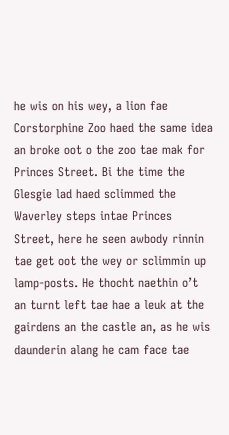he wis on his wey, a lion fae Corstorphine Zoo haed the same idea an broke oot o the zoo tae mak for Princes Street. Bi the time the Glesgie lad haed sclimmed the Waverley steps intae Princes Street, here he seen awbody rinnin tae get oot the wey or sclimmin up lamp-posts. He thocht naethin o’t an turnt left tae hae a leuk at the gairdens an the castle an, as he wis daunderin alang he cam face tae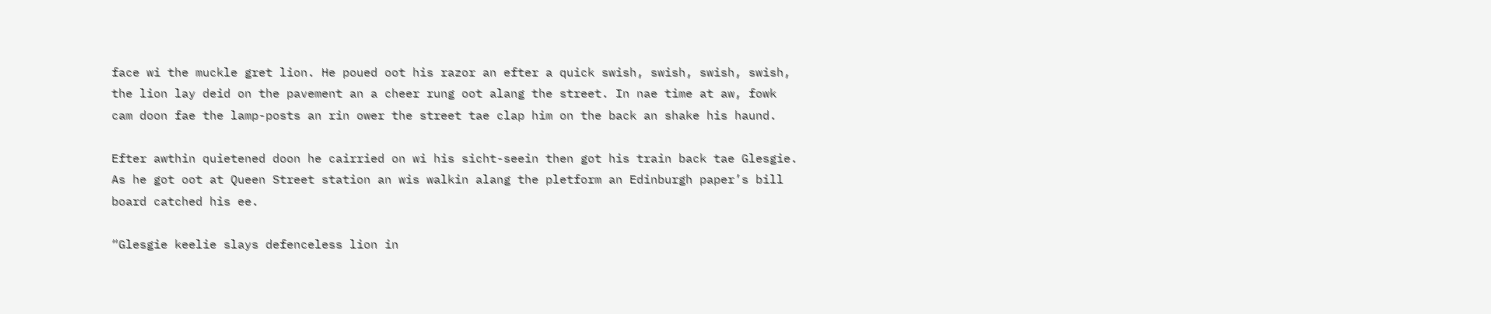face wi the muckle gret lion. He poued oot his razor an efter a quick swish, swish, swish, swish, the lion lay deid on the pavement an a cheer rung oot alang the street. In nae time at aw, fowk cam doon fae the lamp-posts an rin ower the street tae clap him on the back an shake his haund.

Efter awthin quietened doon he cairried on wi his sicht-seein then got his train back tae Glesgie. As he got oot at Queen Street station an wis walkin alang the pletform an Edinburgh paper’s bill board catched his ee.

“Glesgie keelie slays defenceless lion in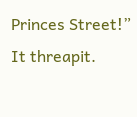Princes Street!” It threapit.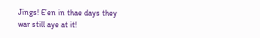Jings! E’en in thae days they war still aye at it!